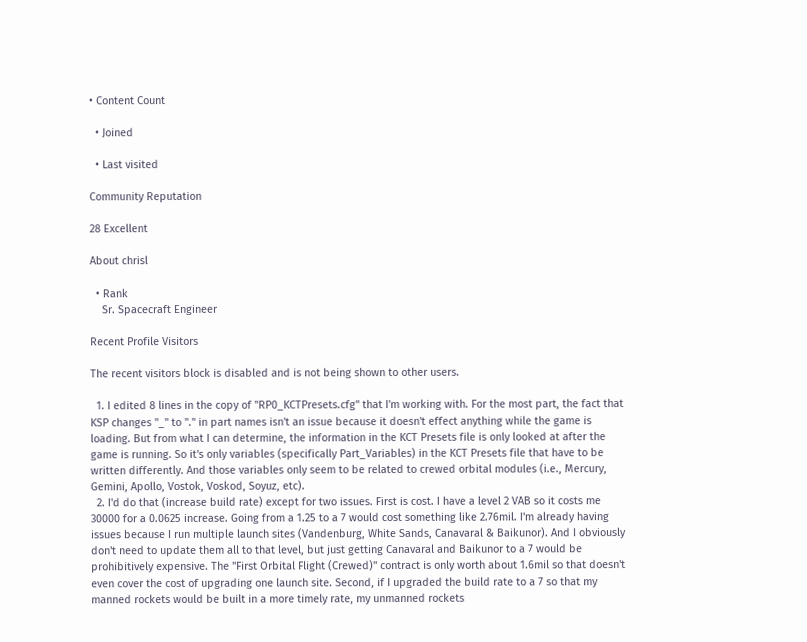• Content Count

  • Joined

  • Last visited

Community Reputation

28 Excellent

About chrisl

  • Rank
    Sr. Spacecraft Engineer

Recent Profile Visitors

The recent visitors block is disabled and is not being shown to other users.

  1. I edited 8 lines in the copy of "RP0_KCTPresets.cfg" that I'm working with. For the most part, the fact that KSP changes "_" to "." in part names isn't an issue because it doesn't effect anything while the game is loading. But from what I can determine, the information in the KCT Presets file is only looked at after the game is running. So it's only variables (specifically Part_Variables) in the KCT Presets file that have to be written differently. And those variables only seem to be related to crewed orbital modules (i.e., Mercury, Gemini, Apollo, Vostok, Voskod, Soyuz, etc).
  2. I'd do that (increase build rate) except for two issues. First is cost. I have a level 2 VAB so it costs me 30000 for a 0.0625 increase. Going from a 1.25 to a 7 would cost something like 2.76mil. I'm already having issues because I run multiple launch sites (Vandenburg, White Sands, Canavaral & Baikunor). And I obviously don't need to update them all to that level, but just getting Canavaral and Baikunor to a 7 would be prohibitively expensive. The "First Orbital Flight (Crewed)" contract is only worth about 1.6mil so that doesn't even cover the cost of upgrading one launch site. Second, if I upgraded the build rate to a 7 so that my manned rockets would be built in a more timely rate, my unmanned rockets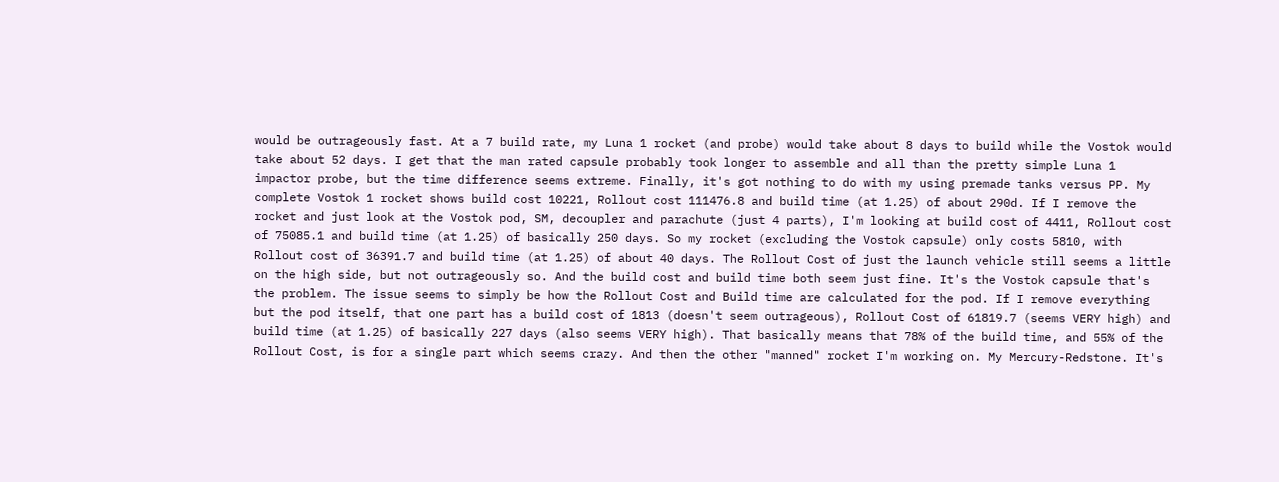would be outrageously fast. At a 7 build rate, my Luna 1 rocket (and probe) would take about 8 days to build while the Vostok would take about 52 days. I get that the man rated capsule probably took longer to assemble and all than the pretty simple Luna 1 impactor probe, but the time difference seems extreme. Finally, it's got nothing to do with my using premade tanks versus PP. My complete Vostok 1 rocket shows build cost 10221, Rollout cost 111476.8 and build time (at 1.25) of about 290d. If I remove the rocket and just look at the Vostok pod, SM, decoupler and parachute (just 4 parts), I'm looking at build cost of 4411, Rollout cost of 75085.1 and build time (at 1.25) of basically 250 days. So my rocket (excluding the Vostok capsule) only costs 5810, with Rollout cost of 36391.7 and build time (at 1.25) of about 40 days. The Rollout Cost of just the launch vehicle still seems a little on the high side, but not outrageously so. And the build cost and build time both seem just fine. It's the Vostok capsule that's the problem. The issue seems to simply be how the Rollout Cost and Build time are calculated for the pod. If I remove everything but the pod itself, that one part has a build cost of 1813 (doesn't seem outrageous), Rollout Cost of 61819.7 (seems VERY high) and build time (at 1.25) of basically 227 days (also seems VERY high). That basically means that 78% of the build time, and 55% of the Rollout Cost, is for a single part which seems crazy. And then the other "manned" rocket I'm working on. My Mercury-Redstone. It's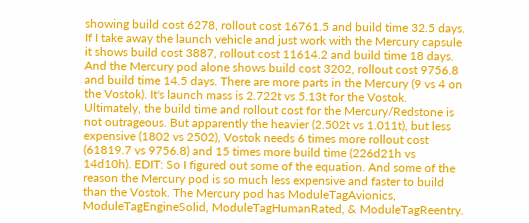showing build cost 6278, rollout cost 16761.5 and build time 32.5 days. If I take away the launch vehicle and just work with the Mercury capsule it shows build cost 3887, rollout cost 11614.2 and build time 18 days. And the Mercury pod alone shows build cost 3202, rollout cost 9756.8 and build time 14.5 days. There are more parts in the Mercury (9 vs 4 on the Vostok). It's launch mass is 2.722t vs 5.13t for the Vostok. Ultimately, the build time and rollout cost for the Mercury/Redstone is not outrageous. But apparently the heavier (2.502t vs 1.011t), but less expensive (1802 vs 2502), Vostok needs 6 times more rollout cost (61819.7 vs 9756.8) and 15 times more build time (226d21h vs 14d10h). EDIT: So I figured out some of the equation. And some of the reason the Mercury pod is so much less expensive and faster to build than the Vostok. The Mercury pod has ModuleTagAvionics, ModuleTagEngineSolid, ModuleTagHumanRated, & ModuleTagReentry.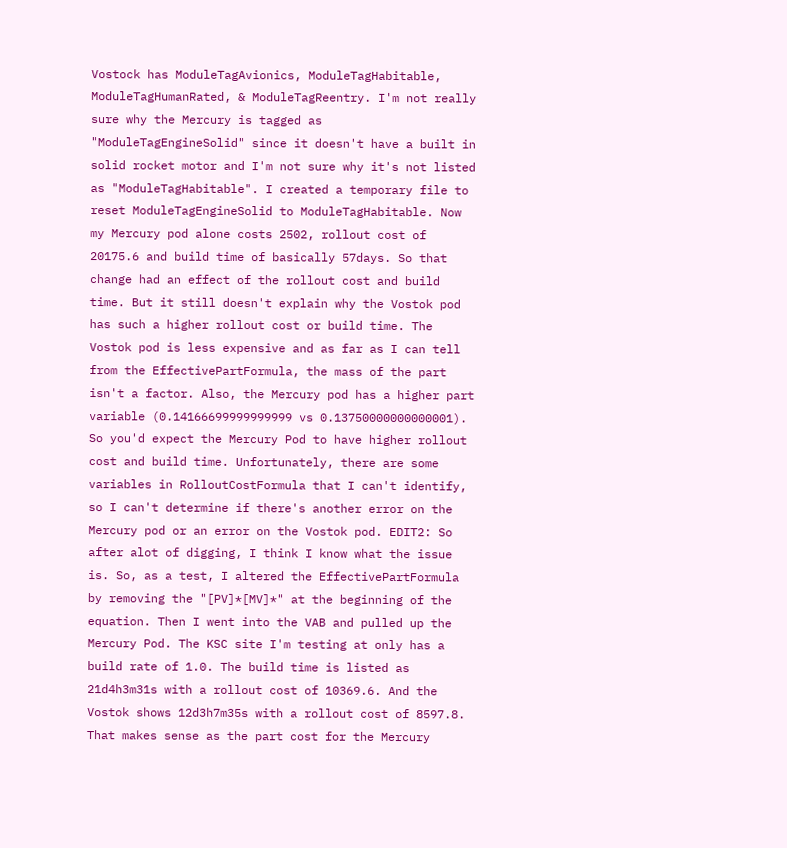Vostock has ModuleTagAvionics, ModuleTagHabitable, ModuleTagHumanRated, & ModuleTagReentry. I'm not really sure why the Mercury is tagged as "ModuleTagEngineSolid" since it doesn't have a built in solid rocket motor and I'm not sure why it's not listed as "ModuleTagHabitable". I created a temporary file to reset ModuleTagEngineSolid to ModuleTagHabitable. Now my Mercury pod alone costs 2502, rollout cost of 20175.6 and build time of basically 57days. So that change had an effect of the rollout cost and build time. But it still doesn't explain why the Vostok pod has such a higher rollout cost or build time. The Vostok pod is less expensive and as far as I can tell from the EffectivePartFormula, the mass of the part isn't a factor. Also, the Mercury pod has a higher part variable (0.14166699999999999 vs 0.13750000000000001). So you'd expect the Mercury Pod to have higher rollout cost and build time. Unfortunately, there are some variables in RolloutCostFormula that I can't identify, so I can't determine if there's another error on the Mercury pod or an error on the Vostok pod. EDIT2: So after alot of digging, I think I know what the issue is. So, as a test, I altered the EffectivePartFormula by removing the "[PV]*[MV]*" at the beginning of the equation. Then I went into the VAB and pulled up the Mercury Pod. The KSC site I'm testing at only has a build rate of 1.0. The build time is listed as 21d4h3m31s with a rollout cost of 10369.6. And the Vostok shows 12d3h7m35s with a rollout cost of 8597.8. That makes sense as the part cost for the Mercury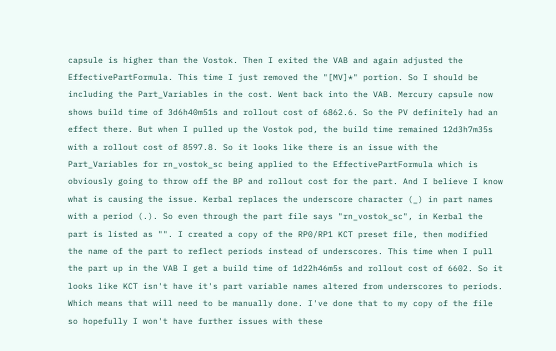capsule is higher than the Vostok. Then I exited the VAB and again adjusted the EffectivePartFormula. This time I just removed the "[MV]*" portion. So I should be including the Part_Variables in the cost. Went back into the VAB. Mercury capsule now shows build time of 3d6h40m51s and rollout cost of 6862.6. So the PV definitely had an effect there. But when I pulled up the Vostok pod, the build time remained 12d3h7m35s with a rollout cost of 8597.8. So it looks like there is an issue with the Part_Variables for rn_vostok_sc being applied to the EffectivePartFormula which is obviously going to throw off the BP and rollout cost for the part. And I believe I know what is causing the issue. Kerbal replaces the underscore character (_) in part names with a period (.). So even through the part file says "rn_vostok_sc", in Kerbal the part is listed as "". I created a copy of the RP0/RP1 KCT preset file, then modified the name of the part to reflect periods instead of underscores. This time when I pull the part up in the VAB I get a build time of 1d22h46m5s and rollout cost of 6602. So it looks like KCT isn't have it's part variable names altered from underscores to periods. Which means that will need to be manually done. I've done that to my copy of the file so hopefully I won't have further issues with these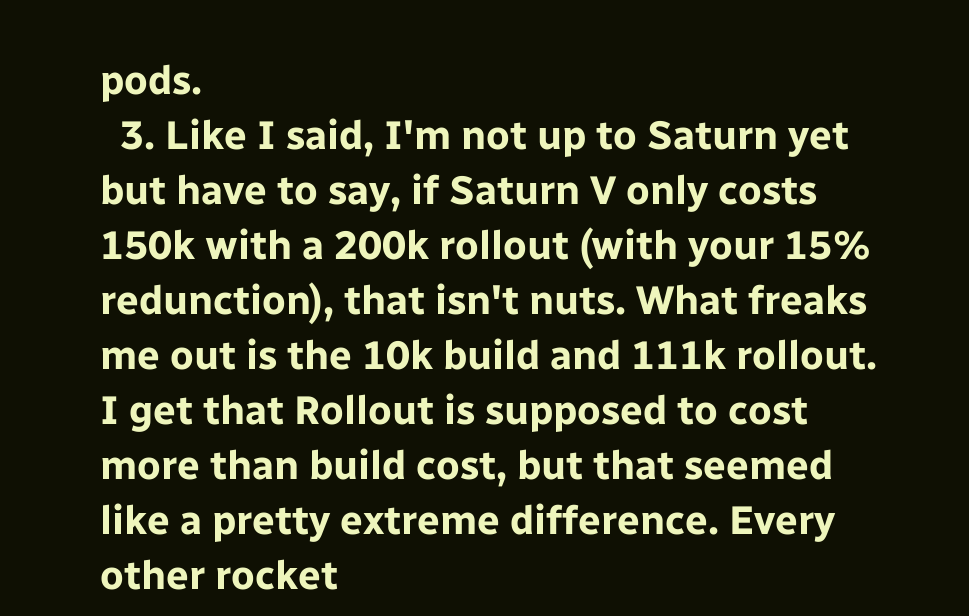pods.
  3. Like I said, I'm not up to Saturn yet but have to say, if Saturn V only costs 150k with a 200k rollout (with your 15% redunction), that isn't nuts. What freaks me out is the 10k build and 111k rollout. I get that Rollout is supposed to cost more than build cost, but that seemed like a pretty extreme difference. Every other rocket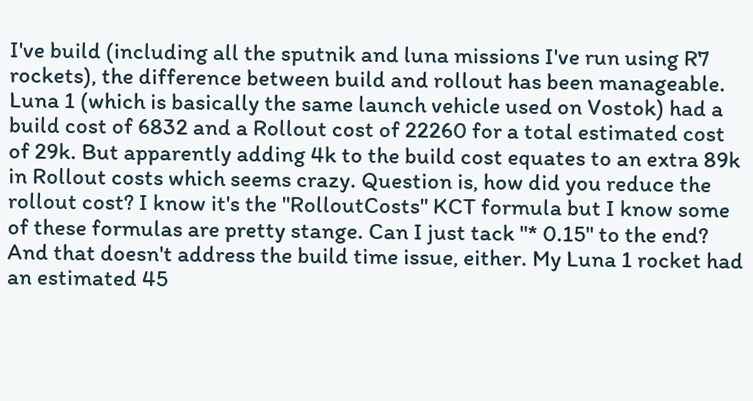I've build (including all the sputnik and luna missions I've run using R7 rockets), the difference between build and rollout has been manageable. Luna 1 (which is basically the same launch vehicle used on Vostok) had a build cost of 6832 and a Rollout cost of 22260 for a total estimated cost of 29k. But apparently adding 4k to the build cost equates to an extra 89k in Rollout costs which seems crazy. Question is, how did you reduce the rollout cost? I know it's the "RolloutCosts" KCT formula but I know some of these formulas are pretty stange. Can I just tack "* 0.15" to the end? And that doesn't address the build time issue, either. My Luna 1 rocket had an estimated 45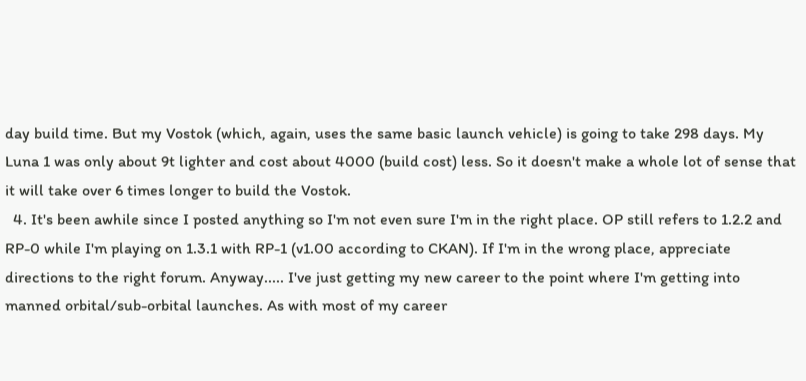day build time. But my Vostok (which, again, uses the same basic launch vehicle) is going to take 298 days. My Luna 1 was only about 9t lighter and cost about 4000 (build cost) less. So it doesn't make a whole lot of sense that it will take over 6 times longer to build the Vostok.
  4. It's been awhile since I posted anything so I'm not even sure I'm in the right place. OP still refers to 1.2.2 and RP-0 while I'm playing on 1.3.1 with RP-1 (v1.00 according to CKAN). If I'm in the wrong place, appreciate directions to the right forum. Anyway..... I've just getting my new career to the point where I'm getting into manned orbital/sub-orbital launches. As with most of my career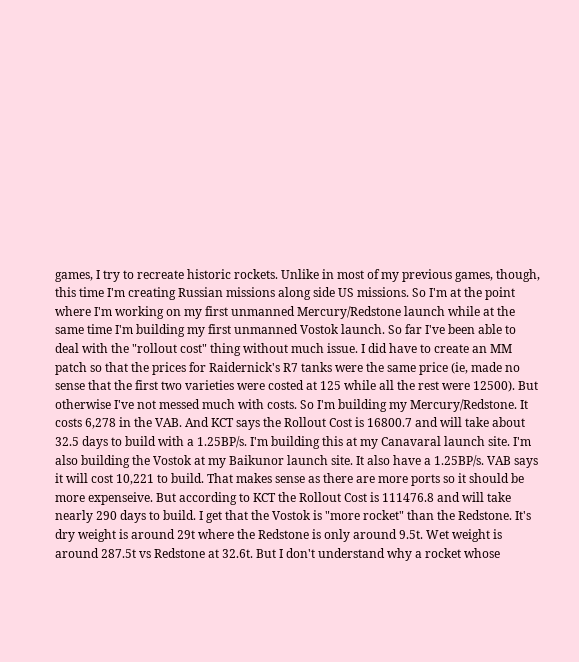games, I try to recreate historic rockets. Unlike in most of my previous games, though, this time I'm creating Russian missions along side US missions. So I'm at the point where I'm working on my first unmanned Mercury/Redstone launch while at the same time I'm building my first unmanned Vostok launch. So far I've been able to deal with the "rollout cost" thing without much issue. I did have to create an MM patch so that the prices for Raidernick's R7 tanks were the same price (ie, made no sense that the first two varieties were costed at 125 while all the rest were 12500). But otherwise I've not messed much with costs. So I'm building my Mercury/Redstone. It costs 6,278 in the VAB. And KCT says the Rollout Cost is 16800.7 and will take about 32.5 days to build with a 1.25BP/s. I'm building this at my Canavaral launch site. I'm also building the Vostok at my Baikunor launch site. It also have a 1.25BP/s. VAB says it will cost 10,221 to build. That makes sense as there are more ports so it should be more expenseive. But according to KCT the Rollout Cost is 111476.8 and will take nearly 290 days to build. I get that the Vostok is "more rocket" than the Redstone. It's dry weight is around 29t where the Redstone is only around 9.5t. Wet weight is around 287.5t vs Redstone at 32.6t. But I don't understand why a rocket whose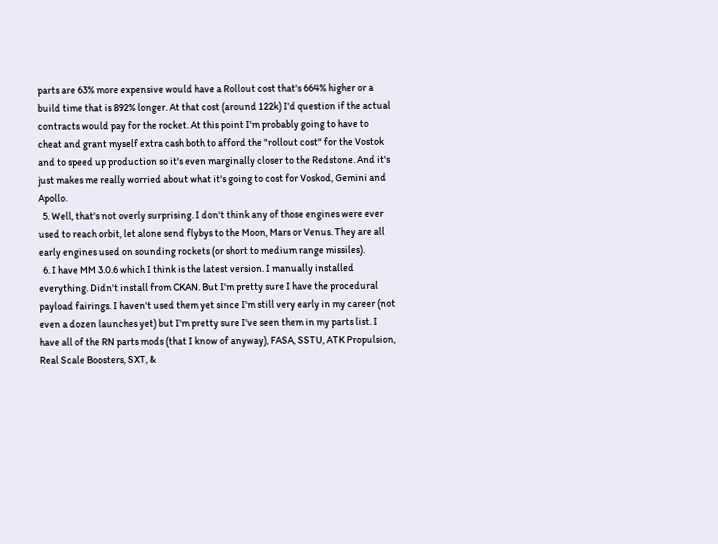parts are 63% more expensive would have a Rollout cost that's 664% higher or a build time that is 892% longer. At that cost (around 122k) I'd question if the actual contracts would pay for the rocket. At this point I'm probably going to have to cheat and grant myself extra cash both to afford the "rollout cost" for the Vostok and to speed up production so it's even marginally closer to the Redstone. And it's just makes me really worried about what it's going to cost for Voskod, Gemini and Apollo.
  5. Well, that's not overly surprising. I don't think any of those engines were ever used to reach orbit, let alone send flybys to the Moon, Mars or Venus. They are all early engines used on sounding rockets (or short to medium range missiles).
  6. I have MM 3.0.6 which I think is the latest version. I manually installed everything. Didn't install from CKAN. But I'm pretty sure I have the procedural payload fairings. I haven't used them yet since I'm still very early in my career (not even a dozen launches yet) but I'm pretty sure I've seen them in my parts list. I have all of the RN parts mods (that I know of anyway), FASA, SSTU, ATK Propulsion, Real Scale Boosters, SXT, &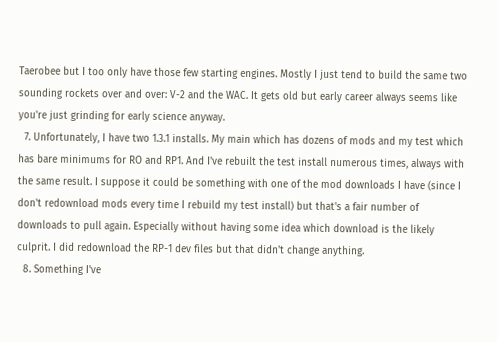Taerobee but I too only have those few starting engines. Mostly I just tend to build the same two sounding rockets over and over: V-2 and the WAC. It gets old but early career always seems like you're just grinding for early science anyway.
  7. Unfortunately, I have two 1.3.1 installs. My main which has dozens of mods and my test which has bare minimums for RO and RP1. And I've rebuilt the test install numerous times, always with the same result. I suppose it could be something with one of the mod downloads I have (since I don't redownload mods every time I rebuild my test install) but that's a fair number of downloads to pull again. Especially without having some idea which download is the likely culprit. I did redownload the RP-1 dev files but that didn't change anything.
  8. Something I've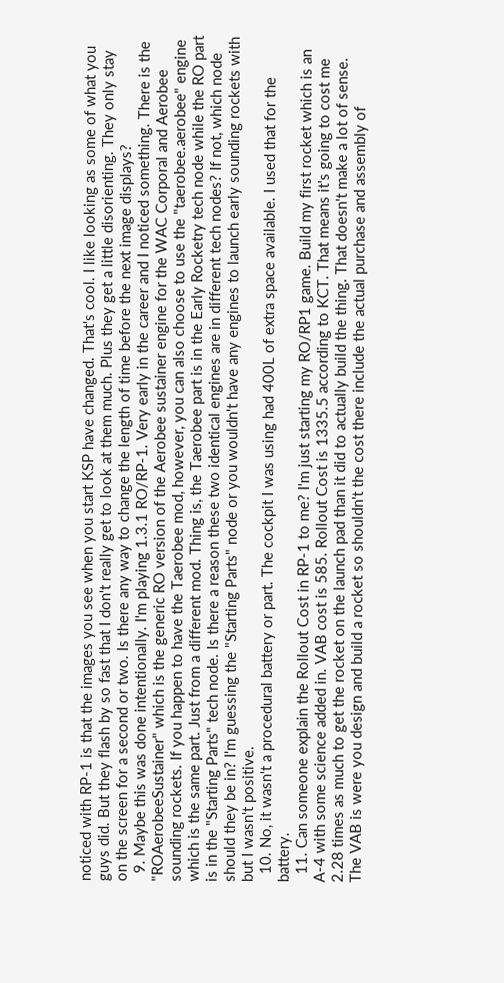noticed with RP-1 is that the images you see when you start KSP have changed. That's cool. I like looking as some of what you guys did. But they flash by so fast that I don't really get to look at them much. Plus they get a little disorienting. They only stay on the screen for a second or two. Is there any way to change the length of time before the next image displays?
  9. Maybe this was done intentionally. I'm playing 1.3.1 RO/RP-1. Very early in the career and I noticed something. There is the "ROAerobeeSustainer" which is the generic RO version of the Aerobee sustainer engine for the WAC Corporal and Aerobee sounding rockets. If you happen to have the Taerobee mod, however, you can also choose to use the "taerobee.aerobee" engine which is the same part. Just from a different mod. Thing is, the Taerobee part is in the Early Rocketry tech node while the RO part is in the "Starting Parts" tech node. Is there a reason these two identical engines are in different tech nodes? If not, which node should they be in? I'm guessing the "Starting Parts" node or you wouldn't have any engines to launch early sounding rockets with but I wasn't positive.
  10. No, it wasn't a procedural battery or part. The cockpit I was using had 400L of extra space available. I used that for the battery.
  11. Can someone explain the Rollout Cost in RP-1 to me? I'm just starting my RO/RP1 game. Build my first rocket which is an A-4 with some science added in. VAB cost is 585. Rollout Cost is 1335.5 according to KCT. That means it's going to cost me 2.28 times as much to get the rocket on the launch pad than it did to actually build the thing. That doesn't make a lot of sense. The VAB is were you design and build a rocket so shouldn't the cost there include the actual purchase and assembly of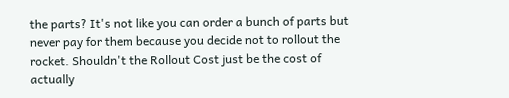the parts? It's not like you can order a bunch of parts but never pay for them because you decide not to rollout the rocket. Shouldn't the Rollout Cost just be the cost of actually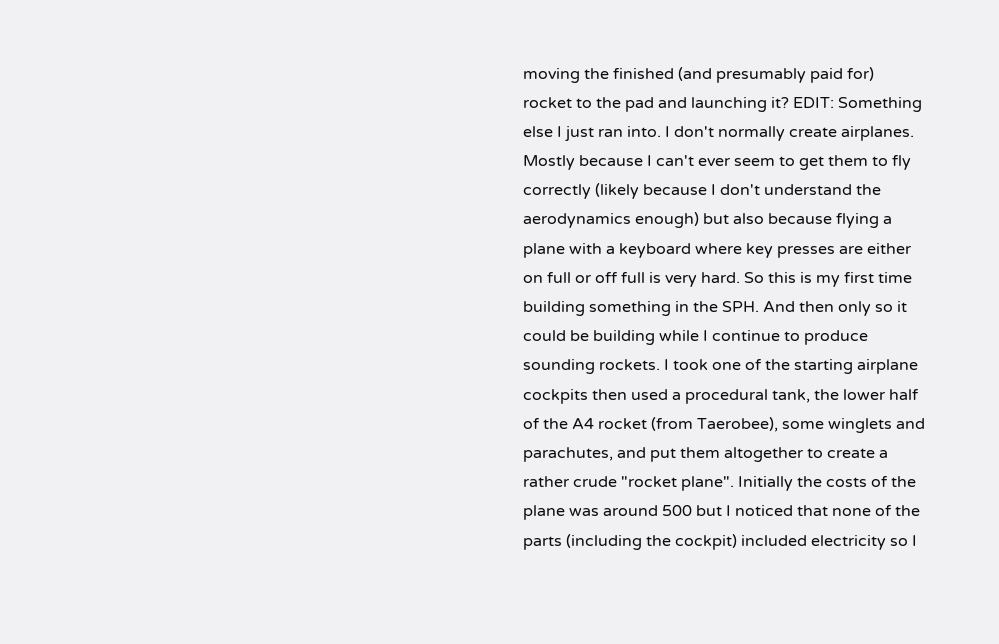moving the finished (and presumably paid for) rocket to the pad and launching it? EDIT: Something else I just ran into. I don't normally create airplanes. Mostly because I can't ever seem to get them to fly correctly (likely because I don't understand the aerodynamics enough) but also because flying a plane with a keyboard where key presses are either on full or off full is very hard. So this is my first time building something in the SPH. And then only so it could be building while I continue to produce sounding rockets. I took one of the starting airplane cockpits then used a procedural tank, the lower half of the A4 rocket (from Taerobee), some winglets and parachutes, and put them altogether to create a rather crude "rocket plane". Initially the costs of the plane was around 500 but I noticed that none of the parts (including the cockpit) included electricity so I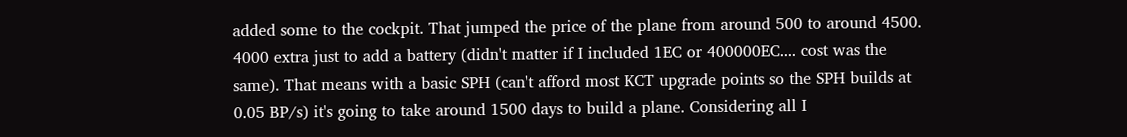added some to the cockpit. That jumped the price of the plane from around 500 to around 4500. 4000 extra just to add a battery (didn't matter if I included 1EC or 400000EC.... cost was the same). That means with a basic SPH (can't afford most KCT upgrade points so the SPH builds at 0.05 BP/s) it's going to take around 1500 days to build a plane. Considering all I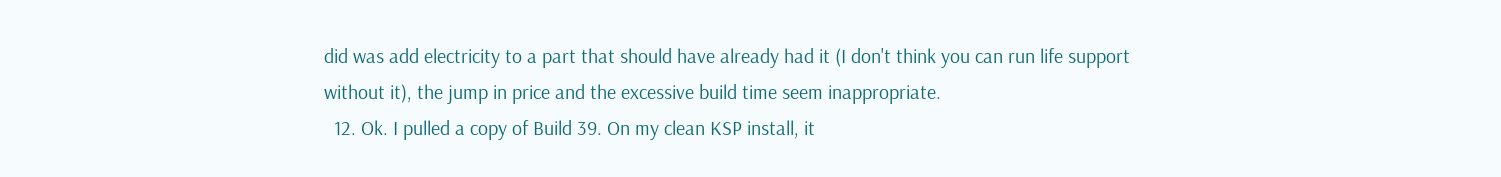did was add electricity to a part that should have already had it (I don't think you can run life support without it), the jump in price and the excessive build time seem inappropriate.
  12. Ok. I pulled a copy of Build 39. On my clean KSP install, it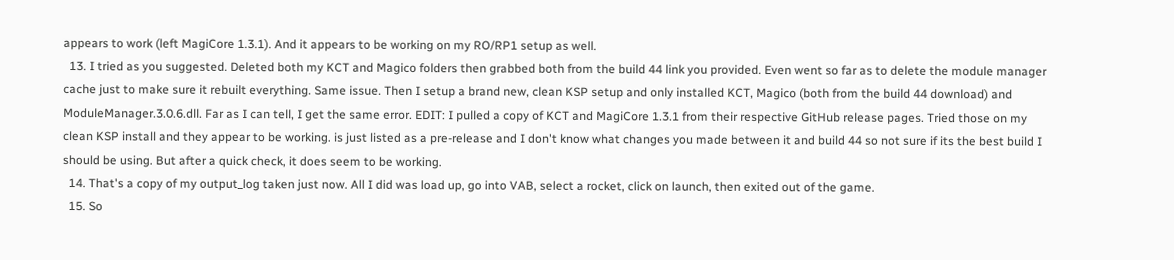appears to work (left MagiCore 1.3.1). And it appears to be working on my RO/RP1 setup as well.
  13. I tried as you suggested. Deleted both my KCT and Magico folders then grabbed both from the build 44 link you provided. Even went so far as to delete the module manager cache just to make sure it rebuilt everything. Same issue. Then I setup a brand new, clean KSP setup and only installed KCT, Magico (both from the build 44 download) and ModuleManager.3.0.6.dll. Far as I can tell, I get the same error. EDIT: I pulled a copy of KCT and MagiCore 1.3.1 from their respective GitHub release pages. Tried those on my clean KSP install and they appear to be working. is just listed as a pre-release and I don't know what changes you made between it and build 44 so not sure if its the best build I should be using. But after a quick check, it does seem to be working.
  14. That's a copy of my output_log taken just now. All I did was load up, go into VAB, select a rocket, click on launch, then exited out of the game.
  15. So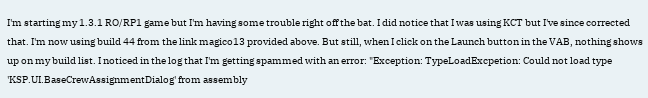I'm starting my 1.3.1 RO/RP1 game but I'm having some trouble right off the bat. I did notice that I was using KCT but I've since corrected that. I'm now using build 44 from the link magico13 provided above. But still, when I click on the Launch button in the VAB, nothing shows up on my build list. I noticed in the log that I'm getting spammed with an error: "Exception: TypeLoadExcpetion: Could not load type 'KSP.UI.BaseCrewAssignmentDialog' from assembly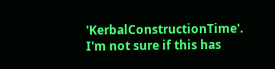'KerbalConstructionTime'. I'm not sure if this has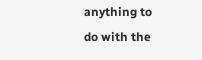anything to do with the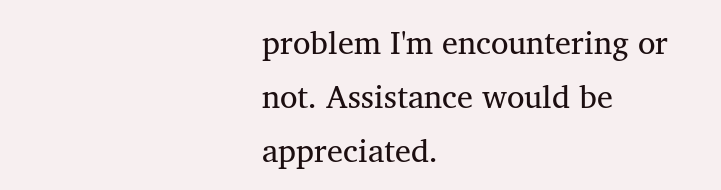problem I'm encountering or not. Assistance would be appreciated.